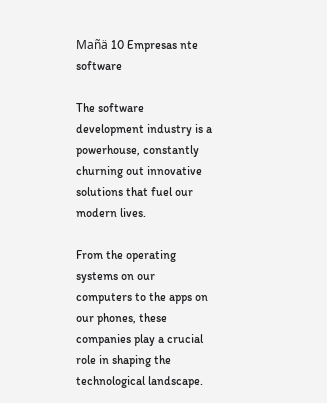Mañä 10 Empresas nte software

The software development industry is a powerhouse, constantly churning out innovative solutions that fuel our modern lives.

From the operating systems on our computers to the apps on our phones, these companies play a crucial role in shaping the technological landscape.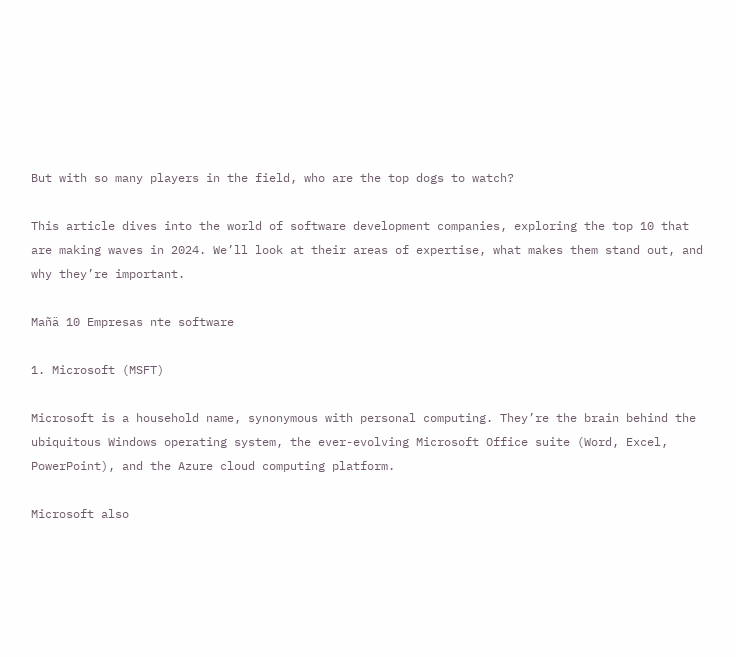But with so many players in the field, who are the top dogs to watch?

This article dives into the world of software development companies, exploring the top 10 that are making waves in 2024. We’ll look at their areas of expertise, what makes them stand out, and why they’re important.

Mañä 10 Empresas nte software

1. Microsoft (MSFT)

Microsoft is a household name, synonymous with personal computing. They’re the brain behind the ubiquitous Windows operating system, the ever-evolving Microsoft Office suite (Word, Excel, PowerPoint), and the Azure cloud computing platform.

Microsoft also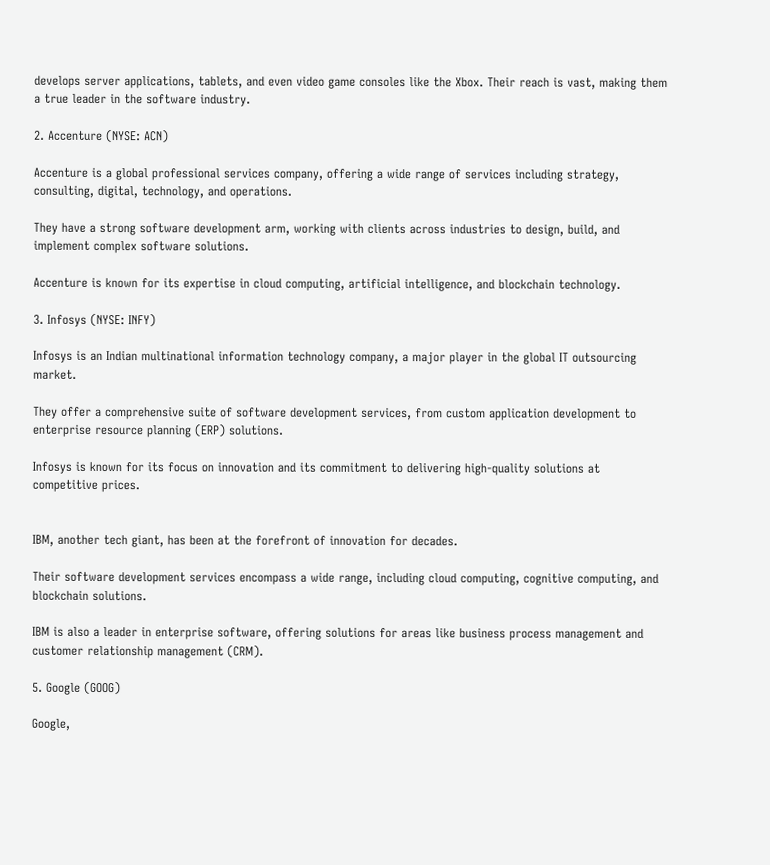develops server applications, tablets, and even video game consoles like the Xbox. Their reach is vast, making them a true leader in the software industry.

2. Accenture (NYSE: ACN)

Accenture is a global professional services company, offering a wide range of services including strategy, consulting, digital, technology, and operations.

They have a strong software development arm, working with clients across industries to design, build, and implement complex software solutions.

Accenture is known for its expertise in cloud computing, artificial intelligence, and blockchain technology.

3. Infosys (NYSE: INFY)

Infosys is an Indian multinational information technology company, a major player in the global IT outsourcing market.

They offer a comprehensive suite of software development services, from custom application development to enterprise resource planning (ERP) solutions.

Infosys is known for its focus on innovation and its commitment to delivering high-quality solutions at competitive prices.


IBM, another tech giant, has been at the forefront of innovation for decades.

Their software development services encompass a wide range, including cloud computing, cognitive computing, and blockchain solutions.

IBM is also a leader in enterprise software, offering solutions for areas like business process management and customer relationship management (CRM).

5. Google (GOOG)

Google,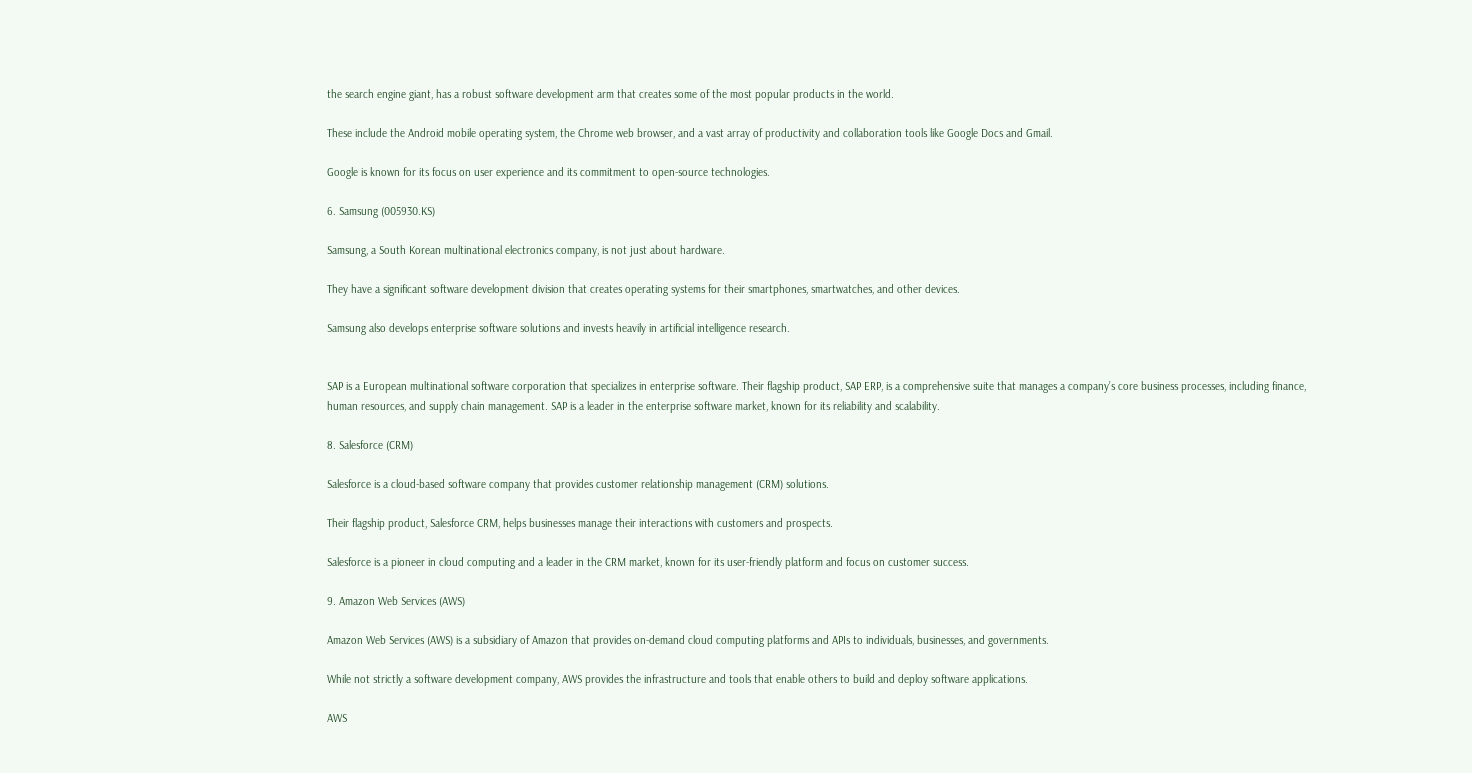the search engine giant, has a robust software development arm that creates some of the most popular products in the world.

These include the Android mobile operating system, the Chrome web browser, and a vast array of productivity and collaboration tools like Google Docs and Gmail.

Google is known for its focus on user experience and its commitment to open-source technologies.

6. Samsung (005930.KS)

Samsung, a South Korean multinational electronics company, is not just about hardware.

They have a significant software development division that creates operating systems for their smartphones, smartwatches, and other devices.

Samsung also develops enterprise software solutions and invests heavily in artificial intelligence research.


SAP is a European multinational software corporation that specializes in enterprise software. Their flagship product, SAP ERP, is a comprehensive suite that manages a company’s core business processes, including finance, human resources, and supply chain management. SAP is a leader in the enterprise software market, known for its reliability and scalability.

8. Salesforce (CRM)

Salesforce is a cloud-based software company that provides customer relationship management (CRM) solutions.

Their flagship product, Salesforce CRM, helps businesses manage their interactions with customers and prospects.

Salesforce is a pioneer in cloud computing and a leader in the CRM market, known for its user-friendly platform and focus on customer success.

9. Amazon Web Services (AWS)

Amazon Web Services (AWS) is a subsidiary of Amazon that provides on-demand cloud computing platforms and APIs to individuals, businesses, and governments.

While not strictly a software development company, AWS provides the infrastructure and tools that enable others to build and deploy software applications.

AWS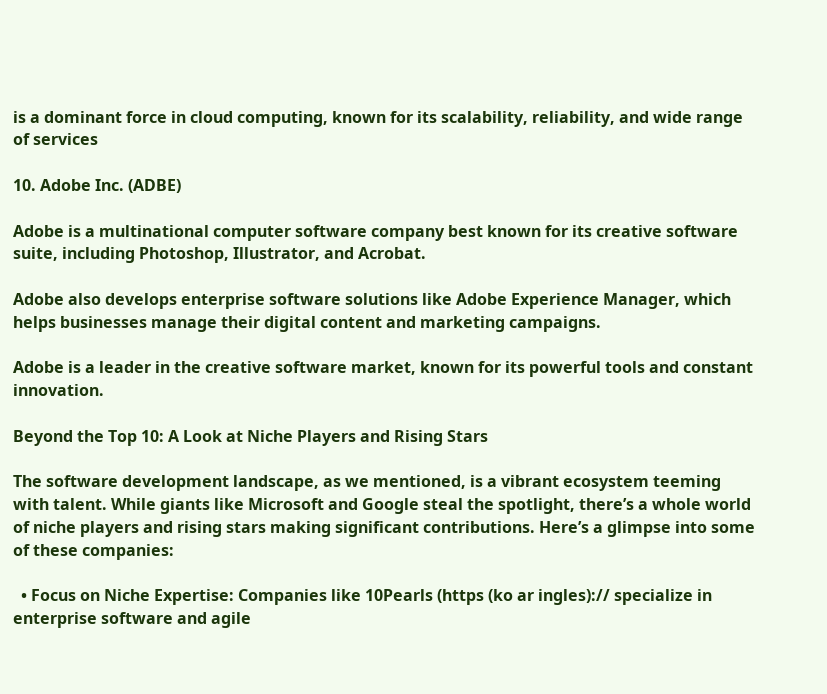is a dominant force in cloud computing, known for its scalability, reliability, and wide range of services

10. Adobe Inc. (ADBE)

Adobe is a multinational computer software company best known for its creative software suite, including Photoshop, Illustrator, and Acrobat.

Adobe also develops enterprise software solutions like Adobe Experience Manager, which helps businesses manage their digital content and marketing campaigns.

Adobe is a leader in the creative software market, known for its powerful tools and constant innovation.

Beyond the Top 10: A Look at Niche Players and Rising Stars

The software development landscape, as we mentioned, is a vibrant ecosystem teeming with talent. While giants like Microsoft and Google steal the spotlight, there’s a whole world of niche players and rising stars making significant contributions. Here’s a glimpse into some of these companies:

  • Focus on Niche Expertise: Companies like 10Pearls (https (ko ar ingles):// specialize in enterprise software and agile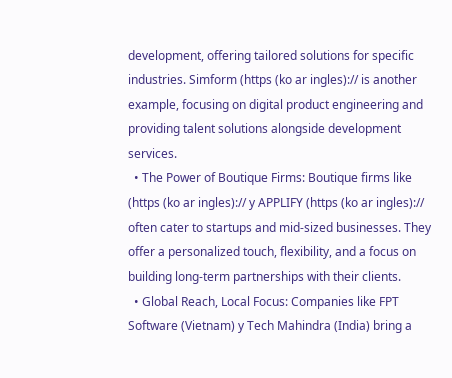development, offering tailored solutions for specific industries. Simform (https (ko ar ingles):// is another example, focusing on digital product engineering and providing talent solutions alongside development services.
  • The Power of Boutique Firms: Boutique firms like (https (ko ar ingles):// y APPLIFY (https (ko ar ingles):// often cater to startups and mid-sized businesses. They offer a personalized touch, flexibility, and a focus on building long-term partnerships with their clients.
  • Global Reach, Local Focus: Companies like FPT Software (Vietnam) y Tech Mahindra (India) bring a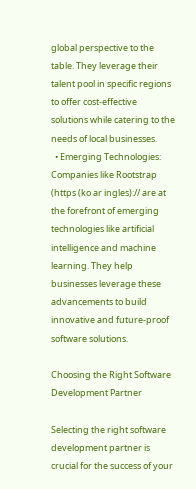global perspective to the table. They leverage their talent pool in specific regions to offer cost-effective solutions while catering to the needs of local businesses.
  • Emerging Technologies: Companies like Rootstrap (https (ko ar ingles):// are at the forefront of emerging technologies like artificial intelligence and machine learning. They help businesses leverage these advancements to build innovative and future-proof software solutions.

Choosing the Right Software Development Partner

Selecting the right software development partner is crucial for the success of your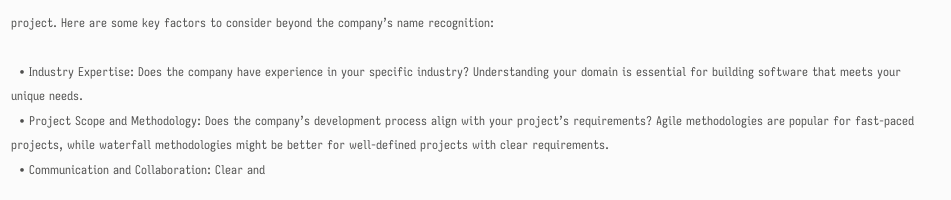project. Here are some key factors to consider beyond the company’s name recognition:

  • Industry Expertise: Does the company have experience in your specific industry? Understanding your domain is essential for building software that meets your unique needs.
  • Project Scope and Methodology: Does the company’s development process align with your project’s requirements? Agile methodologies are popular for fast-paced projects, while waterfall methodologies might be better for well-defined projects with clear requirements.
  • Communication and Collaboration: Clear and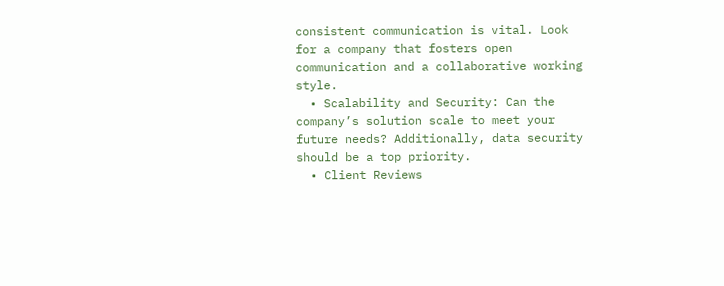consistent communication is vital. Look for a company that fosters open communication and a collaborative working style.
  • Scalability and Security: Can the company’s solution scale to meet your future needs? Additionally, data security should be a top priority.
  • Client Reviews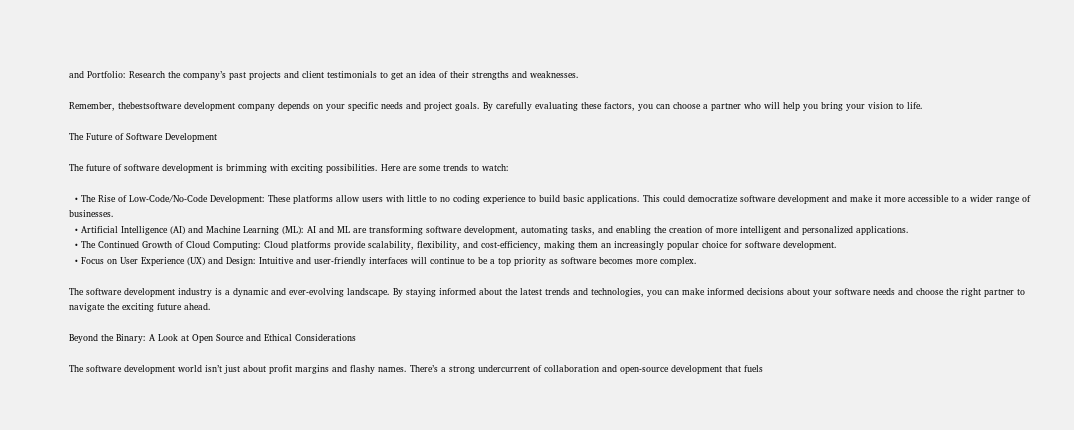and Portfolio: Research the company’s past projects and client testimonials to get an idea of their strengths and weaknesses.

Remember, thebestsoftware development company depends on your specific needs and project goals. By carefully evaluating these factors, you can choose a partner who will help you bring your vision to life.

The Future of Software Development

The future of software development is brimming with exciting possibilities. Here are some trends to watch:

  • The Rise of Low-Code/No-Code Development: These platforms allow users with little to no coding experience to build basic applications. This could democratize software development and make it more accessible to a wider range of businesses.
  • Artificial Intelligence (AI) and Machine Learning (ML): AI and ML are transforming software development, automating tasks, and enabling the creation of more intelligent and personalized applications.
  • The Continued Growth of Cloud Computing: Cloud platforms provide scalability, flexibility, and cost-efficiency, making them an increasingly popular choice for software development.
  • Focus on User Experience (UX) and Design: Intuitive and user-friendly interfaces will continue to be a top priority as software becomes more complex.

The software development industry is a dynamic and ever-evolving landscape. By staying informed about the latest trends and technologies, you can make informed decisions about your software needs and choose the right partner to navigate the exciting future ahead.

Beyond the Binary: A Look at Open Source and Ethical Considerations

The software development world isn’t just about profit margins and flashy names. There’s a strong undercurrent of collaboration and open-source development that fuels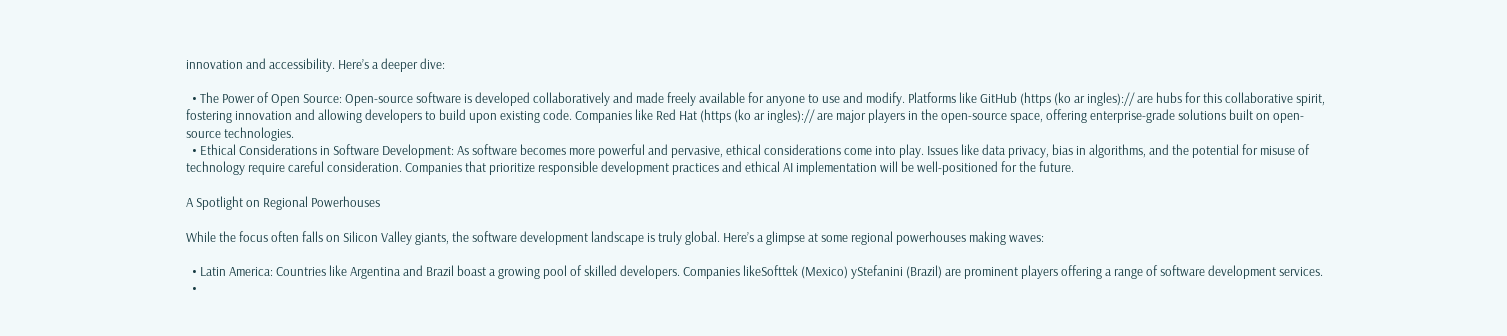innovation and accessibility. Here’s a deeper dive:

  • The Power of Open Source: Open-source software is developed collaboratively and made freely available for anyone to use and modify. Platforms like GitHub (https (ko ar ingles):// are hubs for this collaborative spirit, fostering innovation and allowing developers to build upon existing code. Companies like Red Hat (https (ko ar ingles):// are major players in the open-source space, offering enterprise-grade solutions built on open-source technologies.
  • Ethical Considerations in Software Development: As software becomes more powerful and pervasive, ethical considerations come into play. Issues like data privacy, bias in algorithms, and the potential for misuse of technology require careful consideration. Companies that prioritize responsible development practices and ethical AI implementation will be well-positioned for the future.

A Spotlight on Regional Powerhouses

While the focus often falls on Silicon Valley giants, the software development landscape is truly global. Here’s a glimpse at some regional powerhouses making waves:

  • Latin America: Countries like Argentina and Brazil boast a growing pool of skilled developers. Companies likeSofttek (Mexico) yStefanini (Brazil) are prominent players offering a range of software development services.
  •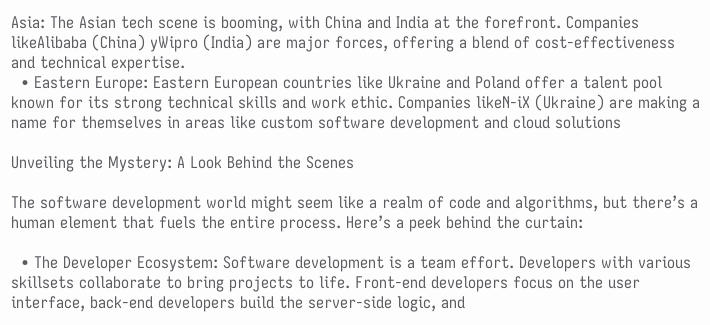Asia: The Asian tech scene is booming, with China and India at the forefront. Companies likeAlibaba (China) yWipro (India) are major forces, offering a blend of cost-effectiveness and technical expertise.
  • Eastern Europe: Eastern European countries like Ukraine and Poland offer a talent pool known for its strong technical skills and work ethic. Companies likeN-iX (Ukraine) are making a name for themselves in areas like custom software development and cloud solutions

Unveiling the Mystery: A Look Behind the Scenes

The software development world might seem like a realm of code and algorithms, but there’s a human element that fuels the entire process. Here’s a peek behind the curtain:

  • The Developer Ecosystem: Software development is a team effort. Developers with various skillsets collaborate to bring projects to life. Front-end developers focus on the user interface, back-end developers build the server-side logic, and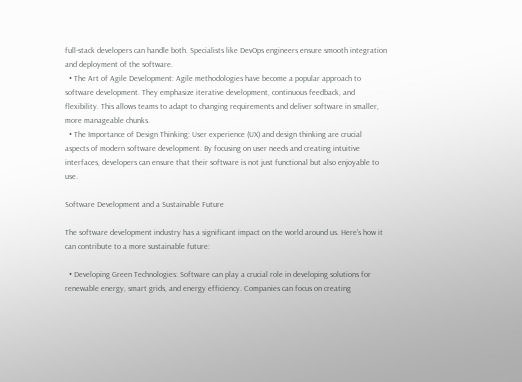full-stack developers can handle both. Specialists like DevOps engineers ensure smooth integration and deployment of the software.
  • The Art of Agile Development: Agile methodologies have become a popular approach to software development. They emphasize iterative development, continuous feedback, and flexibility. This allows teams to adapt to changing requirements and deliver software in smaller, more manageable chunks.
  • The Importance of Design Thinking: User experience (UX) and design thinking are crucial aspects of modern software development. By focusing on user needs and creating intuitive interfaces, developers can ensure that their software is not just functional but also enjoyable to use.

Software Development and a Sustainable Future

The software development industry has a significant impact on the world around us. Here’s how it can contribute to a more sustainable future:

  • Developing Green Technologies: Software can play a crucial role in developing solutions for renewable energy, smart grids, and energy efficiency. Companies can focus on creating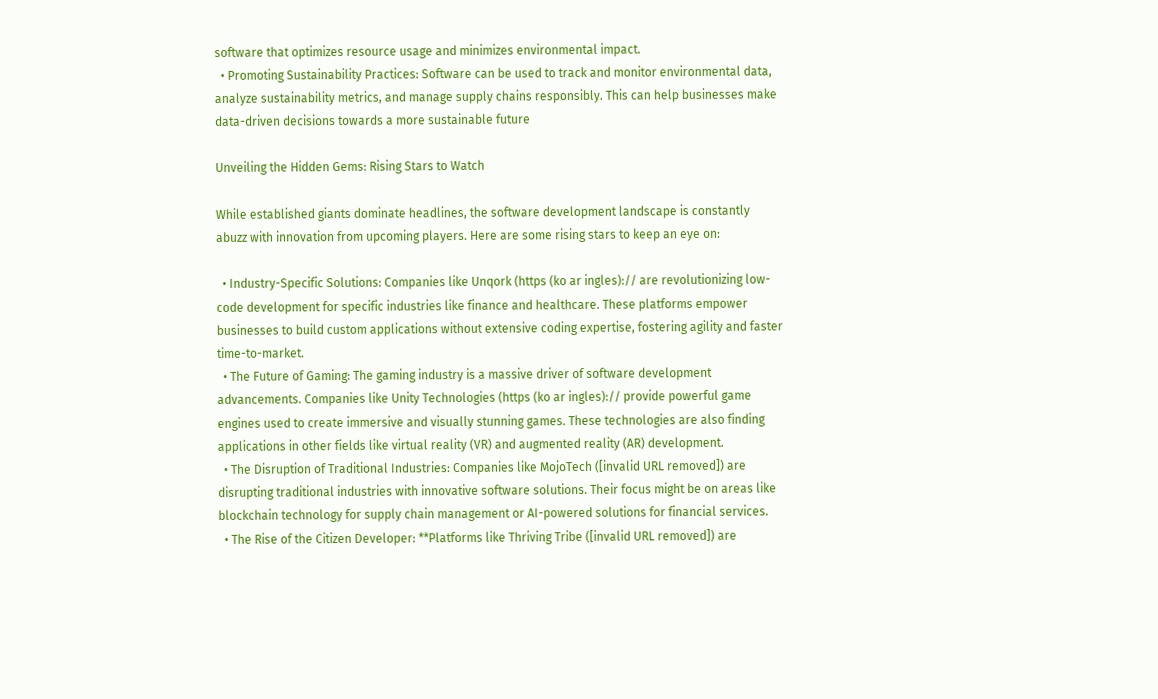software that optimizes resource usage and minimizes environmental impact.
  • Promoting Sustainability Practices: Software can be used to track and monitor environmental data, analyze sustainability metrics, and manage supply chains responsibly. This can help businesses make data-driven decisions towards a more sustainable future

Unveiling the Hidden Gems: Rising Stars to Watch

While established giants dominate headlines, the software development landscape is constantly abuzz with innovation from upcoming players. Here are some rising stars to keep an eye on:

  • Industry-Specific Solutions: Companies like Unqork (https (ko ar ingles):// are revolutionizing low-code development for specific industries like finance and healthcare. These platforms empower businesses to build custom applications without extensive coding expertise, fostering agility and faster time-to-market.
  • The Future of Gaming: The gaming industry is a massive driver of software development advancements. Companies like Unity Technologies (https (ko ar ingles):// provide powerful game engines used to create immersive and visually stunning games. These technologies are also finding applications in other fields like virtual reality (VR) and augmented reality (AR) development.
  • The Disruption of Traditional Industries: Companies like MojoTech ([invalid URL removed]) are disrupting traditional industries with innovative software solutions. Their focus might be on areas like blockchain technology for supply chain management or AI-powered solutions for financial services.
  • The Rise of the Citizen Developer: **Platforms like Thriving Tribe ([invalid URL removed]) are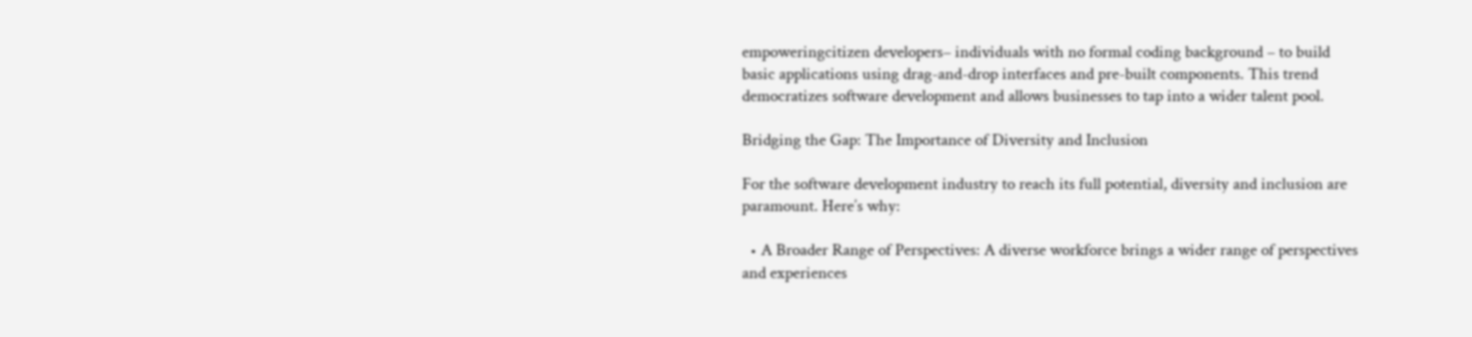empoweringcitizen developers– individuals with no formal coding background – to build basic applications using drag-and-drop interfaces and pre-built components. This trend democratizes software development and allows businesses to tap into a wider talent pool.

Bridging the Gap: The Importance of Diversity and Inclusion

For the software development industry to reach its full potential, diversity and inclusion are paramount. Here’s why:

  • A Broader Range of Perspectives: A diverse workforce brings a wider range of perspectives and experiences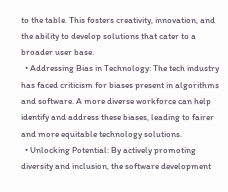to the table. This fosters creativity, innovation, and the ability to develop solutions that cater to a broader user base.
  • Addressing Bias in Technology: The tech industry has faced criticism for biases present in algorithms and software. A more diverse workforce can help identify and address these biases, leading to fairer and more equitable technology solutions.
  • Unlocking Potential: By actively promoting diversity and inclusion, the software development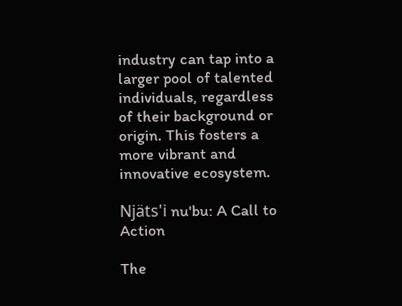industry can tap into a larger pool of talented individuals, regardless of their background or origin. This fosters a more vibrant and innovative ecosystem.

Njäts'i nu'bu: A Call to Action

The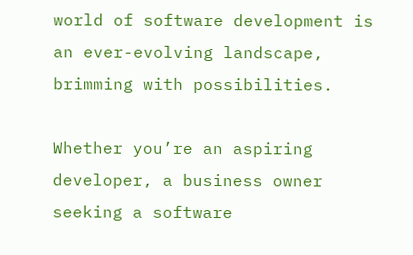world of software development is an ever-evolving landscape, brimming with possibilities.

Whether you’re an aspiring developer, a business owner seeking a software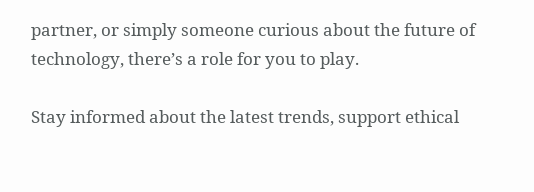partner, or simply someone curious about the future of technology, there’s a role for you to play.

Stay informed about the latest trends, support ethical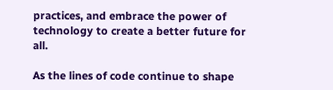practices, and embrace the power of technology to create a better future for all.

As the lines of code continue to shape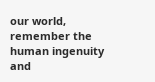our world, remember the human ingenuity and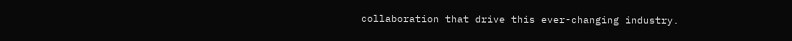collaboration that drive this ever-changing industry.